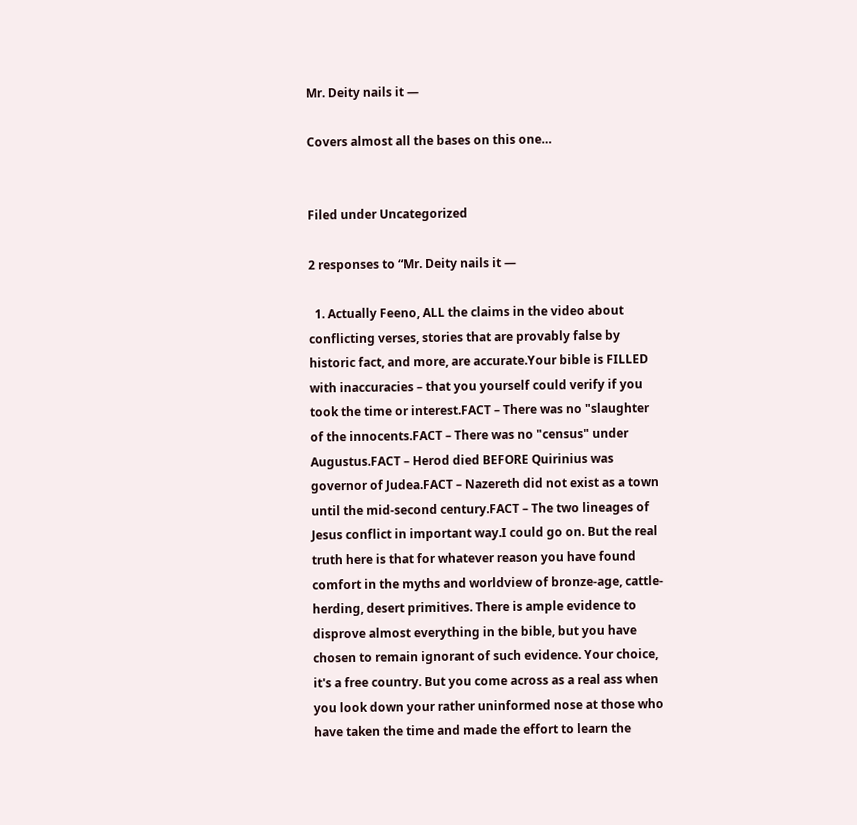Mr. Deity nails it —

Covers almost all the bases on this one…


Filed under Uncategorized

2 responses to “Mr. Deity nails it —

  1. Actually Feeno, ALL the claims in the video about conflicting verses, stories that are provably false by historic fact, and more, are accurate.Your bible is FILLED with inaccuracies – that you yourself could verify if you took the time or interest.FACT – There was no "slaughter of the innocents.FACT – There was no "census" under Augustus.FACT – Herod died BEFORE Quirinius was governor of Judea.FACT – Nazereth did not exist as a town until the mid-second century.FACT – The two lineages of Jesus conflict in important way.I could go on. But the real truth here is that for whatever reason you have found comfort in the myths and worldview of bronze-age, cattle-herding, desert primitives. There is ample evidence to disprove almost everything in the bible, but you have chosen to remain ignorant of such evidence. Your choice, it's a free country. But you come across as a real ass when you look down your rather uninformed nose at those who have taken the time and made the effort to learn the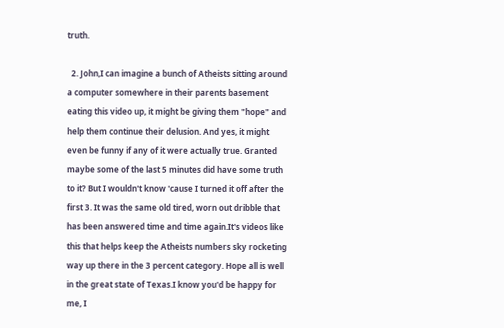truth.

  2. John,I can imagine a bunch of Atheists sitting around a computer somewhere in their parents basement eating this video up, it might be giving them "hope" and help them continue their delusion. And yes, it might even be funny if any of it were actually true. Granted maybe some of the last 5 minutes did have some truth to it? But I wouldn't know 'cause I turned it off after the first 3. It was the same old tired, worn out dribble that has been answered time and time again.It's videos like this that helps keep the Atheists numbers sky rocketing way up there in the 3 percent category. Hope all is well in the great state of Texas.I know you'd be happy for me, I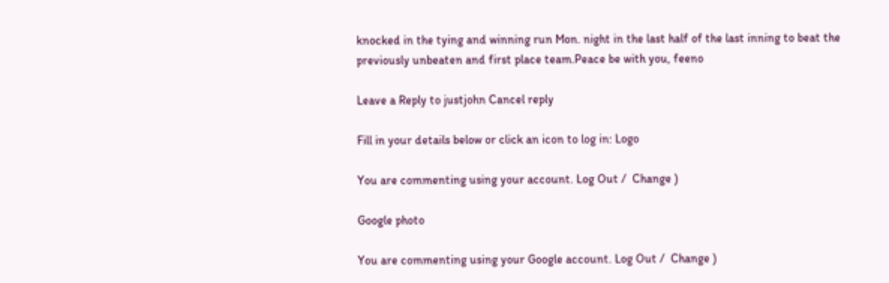knocked in the tying and winning run Mon. night in the last half of the last inning to beat the previously unbeaten and first place team.Peace be with you, feeno

Leave a Reply to justjohn Cancel reply

Fill in your details below or click an icon to log in: Logo

You are commenting using your account. Log Out /  Change )

Google photo

You are commenting using your Google account. Log Out /  Change )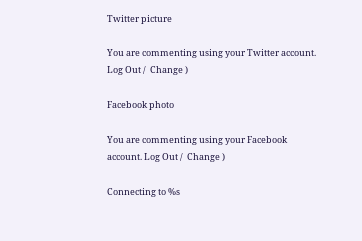Twitter picture

You are commenting using your Twitter account. Log Out /  Change )

Facebook photo

You are commenting using your Facebook account. Log Out /  Change )

Connecting to %s